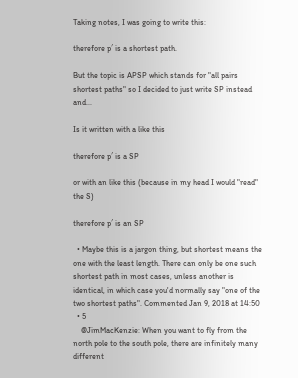Taking notes, I was going to write this:

therefore p′ is a shortest path.

But the topic is APSP which stands for "all pairs shortest paths" so I decided to just write SP instead and...

Is it written with a like this

therefore p′ is a SP

or with an like this (because in my head I would "read" the S)

therefore p′ is an SP

  • Maybe this is a jargon thing, but shortest means the one with the least length. There can only be one such shortest path in most cases, unless another is identical, in which case you'd normally say "one of the two shortest paths". Commented Jan 9, 2018 at 14:50
  • 5
    @JimMacKenzie: When you want to fly from the north pole to the south pole, there are infinitely many different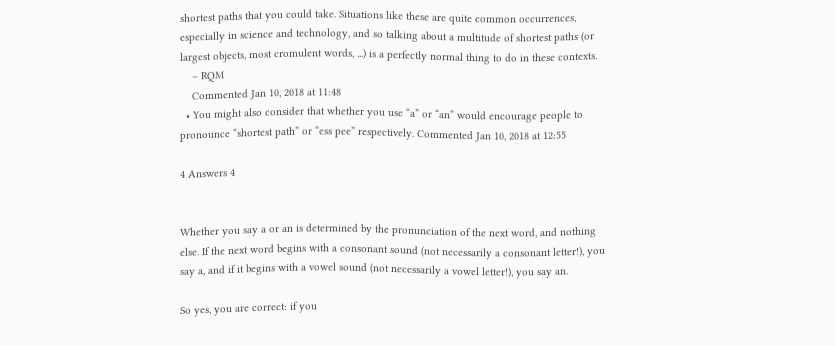shortest paths that you could take. Situations like these are quite common occurrences, especially in science and technology, and so talking about a multitude of shortest paths (or largest objects, most cromulent words, ...) is a perfectly normal thing to do in these contexts.
    – RQM
    Commented Jan 10, 2018 at 11:48
  • You might also consider that whether you use “a” or “an” would encourage people to pronounce “shortest path” or “ess pee” respectively. Commented Jan 10, 2018 at 12:55

4 Answers 4


Whether you say a or an is determined by the pronunciation of the next word, and nothing else. If the next word begins with a consonant sound (not necessarily a consonant letter!), you say a, and if it begins with a vowel sound (not necessarily a vowel letter!), you say an.

So yes, you are correct: if you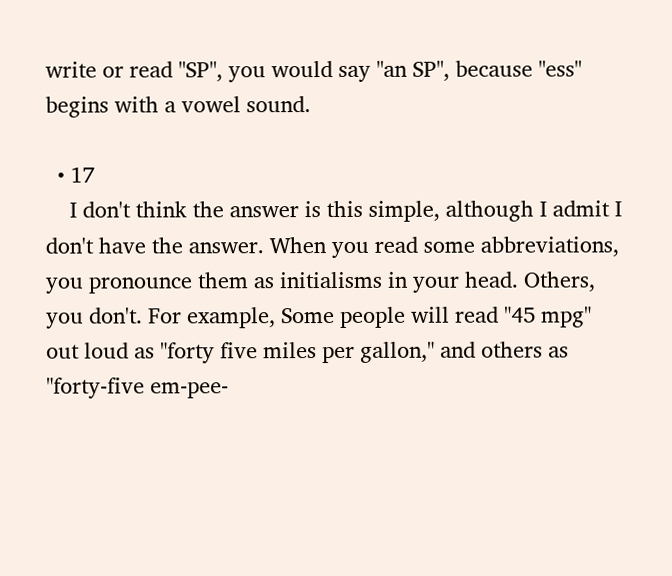write or read "SP", you would say "an SP", because "ess" begins with a vowel sound.

  • 17
    I don't think the answer is this simple, although I admit I don't have the answer. When you read some abbreviations, you pronounce them as initialisms in your head. Others, you don't. For example, Some people will read "45 mpg" out loud as "forty five miles per gallon," and others as "forty-five em-pee-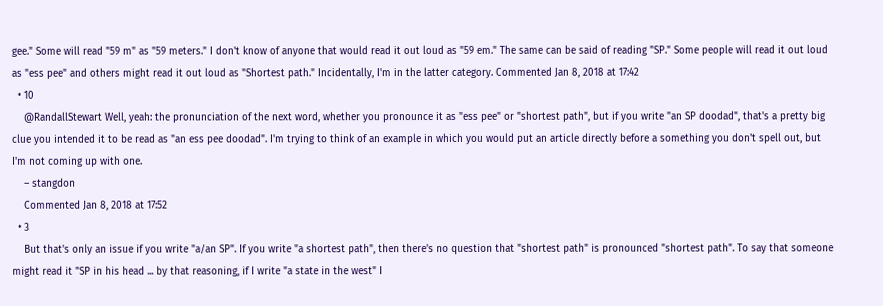gee." Some will read "59 m" as "59 meters." I don't know of anyone that would read it out loud as "59 em." The same can be said of reading "SP." Some people will read it out loud as "ess pee" and others might read it out loud as "Shortest path." Incidentally, I'm in the latter category. Commented Jan 8, 2018 at 17:42
  • 10
    @RandallStewart Well, yeah: the pronunciation of the next word, whether you pronounce it as "ess pee" or "shortest path", but if you write "an SP doodad", that's a pretty big clue you intended it to be read as "an ess pee doodad". I'm trying to think of an example in which you would put an article directly before a something you don't spell out, but I'm not coming up with one.
    – stangdon
    Commented Jan 8, 2018 at 17:52
  • 3
    But that's only an issue if you write "a/an SP". If you write "a shortest path", then there's no question that "shortest path" is pronounced "shortest path". To say that someone might read it "SP in his head ... by that reasoning, if I write "a state in the west" I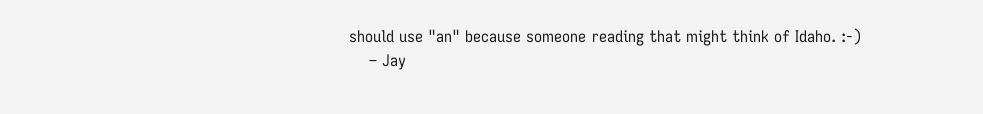should use "an" because someone reading that might think of Idaho. :-)
    – Jay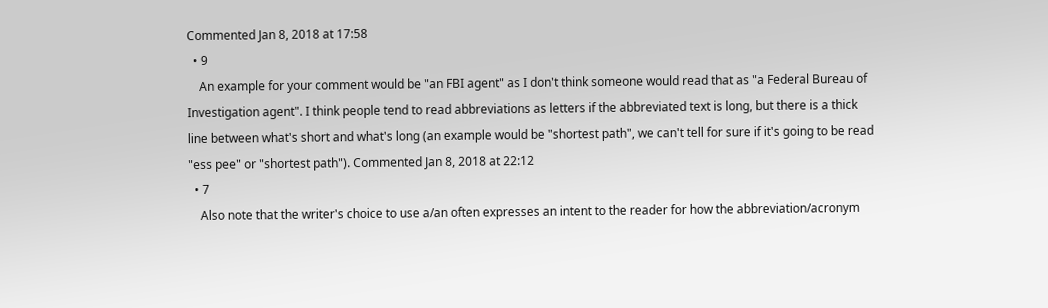Commented Jan 8, 2018 at 17:58
  • 9
    An example for your comment would be "an FBI agent" as I don't think someone would read that as "a Federal Bureau of Investigation agent". I think people tend to read abbreviations as letters if the abbreviated text is long, but there is a thick line between what's short and what's long (an example would be "shortest path", we can't tell for sure if it's going to be read "ess pee" or "shortest path"). Commented Jan 8, 2018 at 22:12
  • 7
    Also note that the writer's choice to use a/an often expresses an intent to the reader for how the abbreviation/acronym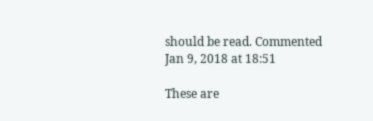should be read. Commented Jan 9, 2018 at 18:51

These are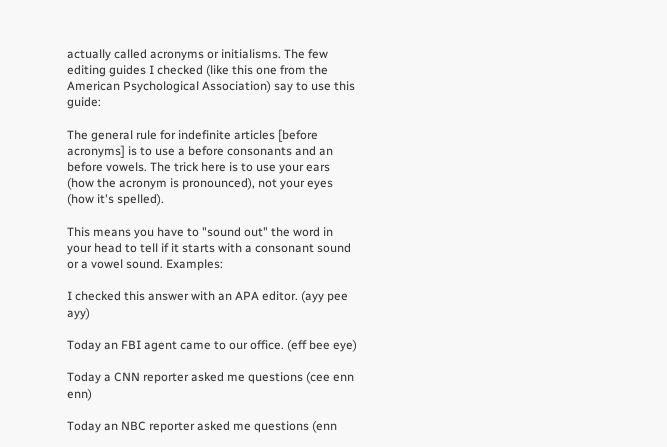actually called acronyms or initialisms. The few editing guides I checked (like this one from the American Psychological Association) say to use this guide:

The general rule for indefinite articles [before acronyms] is to use a before consonants and an before vowels. The trick here is to use your ears (how the acronym is pronounced), not your eyes (how it's spelled).

This means you have to "sound out" the word in your head to tell if it starts with a consonant sound or a vowel sound. Examples:

I checked this answer with an APA editor. (ayy pee ayy)

Today an FBI agent came to our office. (eff bee eye)

Today a CNN reporter asked me questions (cee enn enn)

Today an NBC reporter asked me questions (enn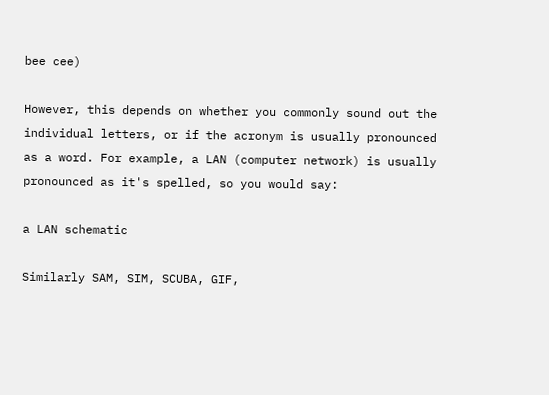bee cee)

However, this depends on whether you commonly sound out the individual letters, or if the acronym is usually pronounced as a word. For example, a LAN (computer network) is usually pronounced as it's spelled, so you would say:

a LAN schematic

Similarly SAM, SIM, SCUBA, GIF,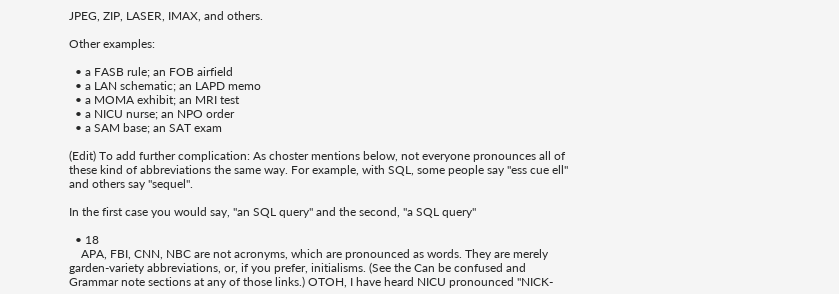JPEG, ZIP, LASER, IMAX, and others.

Other examples:

  • a FASB rule; an FOB airfield
  • a LAN schematic; an LAPD memo
  • a MOMA exhibit; an MRI test
  • a NICU nurse; an NPO order
  • a SAM base; an SAT exam

(Edit) To add further complication: As choster mentions below, not everyone pronounces all of these kind of abbreviations the same way. For example, with SQL, some people say "ess cue ell" and others say "sequel".

In the first case you would say, "an SQL query" and the second, "a SQL query"

  • 18
    APA, FBI, CNN, NBC are not acronyms, which are pronounced as words. They are merely garden-variety abbreviations, or, if you prefer, initialisms. (See the Can be confused and Grammar note sections at any of those links.) OTOH, I have heard NICU pronounced "NICK-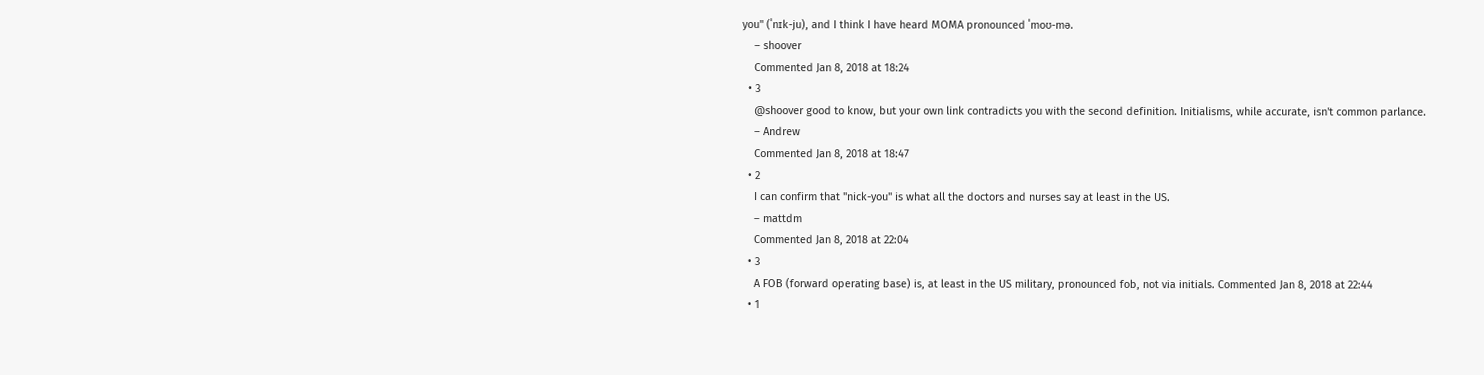you" (ˈnɪk-ju), and I think I have heard MOMA pronounced ˈmoʊ-mə.
    – shoover
    Commented Jan 8, 2018 at 18:24
  • 3
    @shoover good to know, but your own link contradicts you with the second definition. Initialisms, while accurate, isn't common parlance.
    – Andrew
    Commented Jan 8, 2018 at 18:47
  • 2
    I can confirm that "nick-you" is what all the doctors and nurses say at least in the US.
    – mattdm
    Commented Jan 8, 2018 at 22:04
  • 3
    A FOB (forward operating base) is, at least in the US military, pronounced fob, not via initials. Commented Jan 8, 2018 at 22:44
  • 1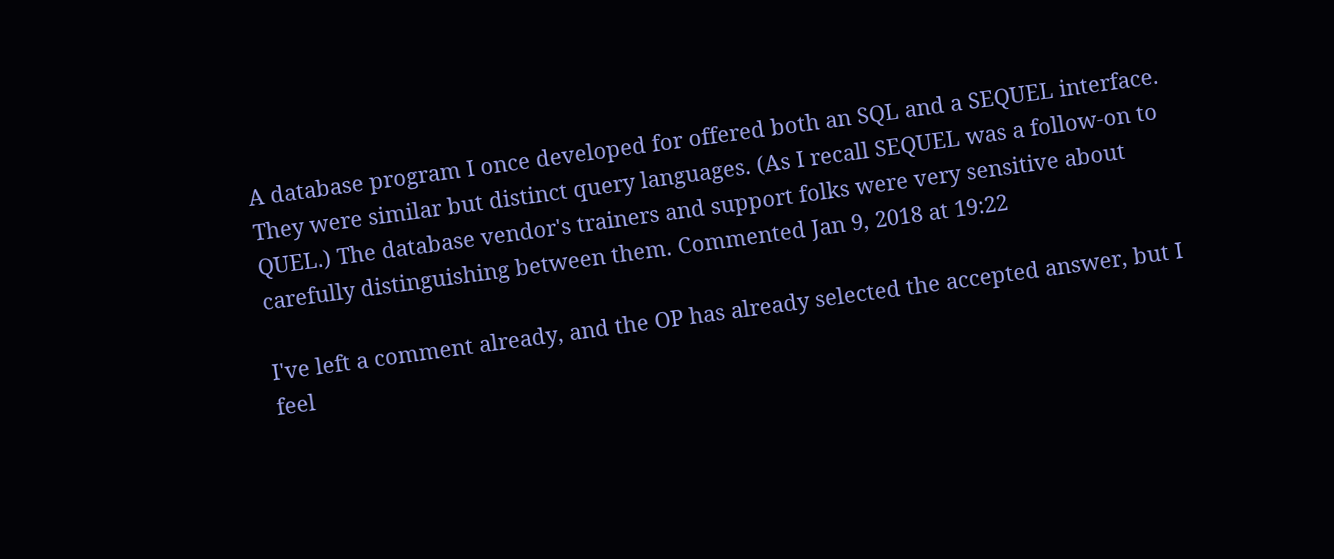A database program I once developed for offered both an SQL and a SEQUEL interface. They were similar but distinct query languages. (As I recall SEQUEL was a follow-on to QUEL.) The database vendor's trainers and support folks were very sensitive about carefully distinguishing between them. Commented Jan 9, 2018 at 19:22

I've left a comment already, and the OP has already selected the accepted answer, but I feel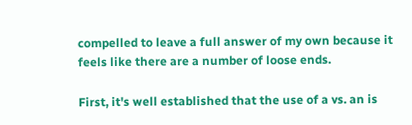compelled to leave a full answer of my own because it feels like there are a number of loose ends.

First, it's well established that the use of a vs. an is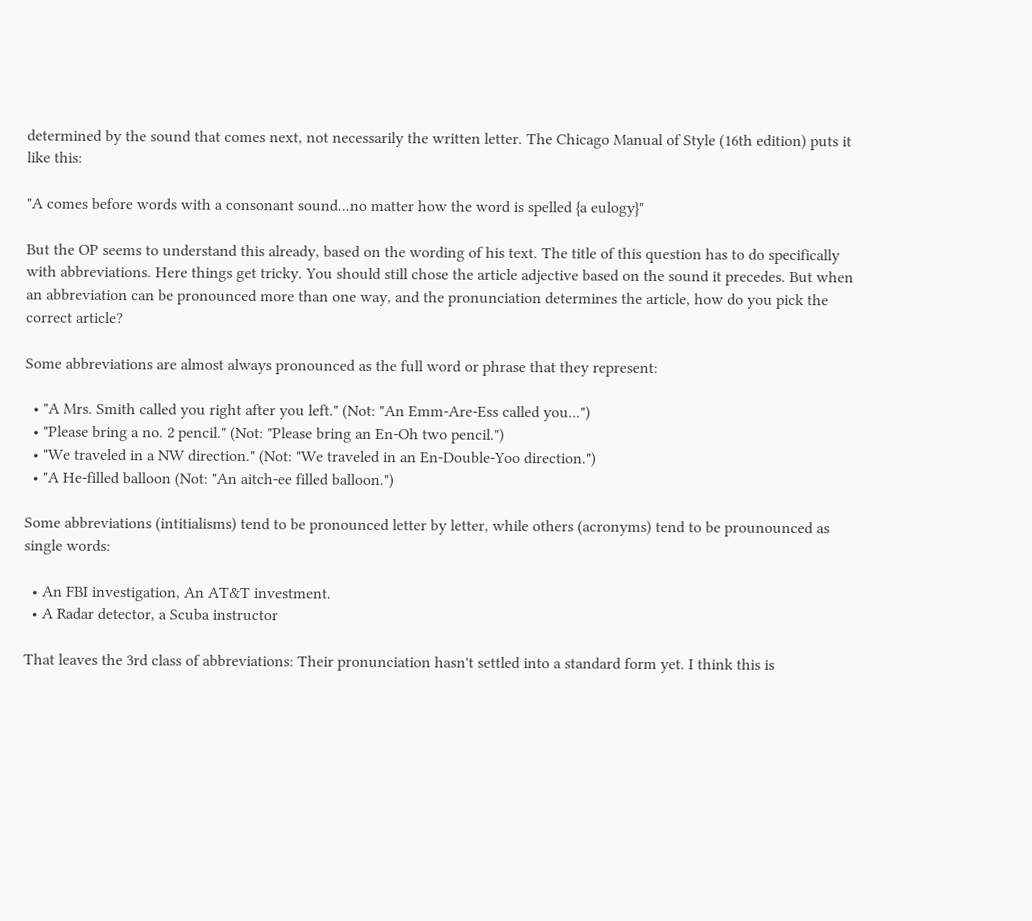determined by the sound that comes next, not necessarily the written letter. The Chicago Manual of Style (16th edition) puts it like this:

"A comes before words with a consonant sound...no matter how the word is spelled {a eulogy}"

But the OP seems to understand this already, based on the wording of his text. The title of this question has to do specifically with abbreviations. Here things get tricky. You should still chose the article adjective based on the sound it precedes. But when an abbreviation can be pronounced more than one way, and the pronunciation determines the article, how do you pick the correct article?

Some abbreviations are almost always pronounced as the full word or phrase that they represent:

  • "A Mrs. Smith called you right after you left." (Not: "An Emm-Are-Ess called you...")
  • "Please bring a no. 2 pencil." (Not: "Please bring an En-Oh two pencil.")
  • "We traveled in a NW direction." (Not: "We traveled in an En-Double-Yoo direction.")
  • "A He-filled balloon (Not: "An aitch-ee filled balloon.")

Some abbreviations (intitialisms) tend to be pronounced letter by letter, while others (acronyms) tend to be prounounced as single words:

  • An FBI investigation, An AT&T investment.
  • A Radar detector, a Scuba instructor

That leaves the 3rd class of abbreviations: Their pronunciation hasn't settled into a standard form yet. I think this is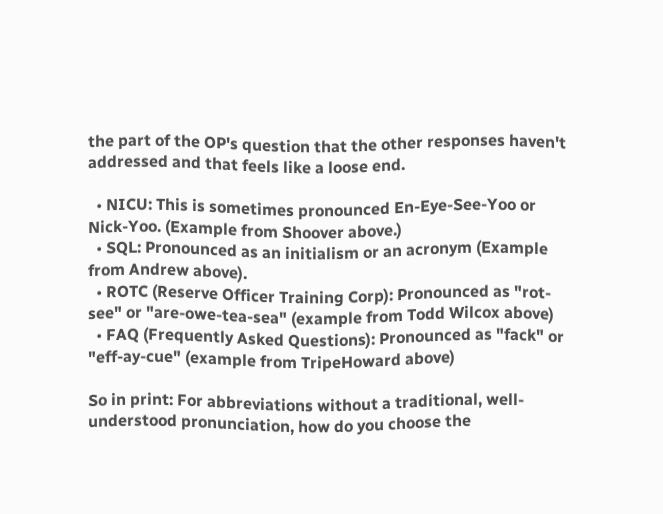the part of the OP's question that the other responses haven't addressed and that feels like a loose end.

  • NICU: This is sometimes pronounced En-Eye-See-Yoo or Nick-Yoo. (Example from Shoover above.)
  • SQL: Pronounced as an initialism or an acronym (Example from Andrew above).
  • ROTC (Reserve Officer Training Corp): Pronounced as "rot-see" or "are-owe-tea-sea" (example from Todd Wilcox above)
  • FAQ (Frequently Asked Questions): Pronounced as "fack" or "eff-ay-cue" (example from TripeHoward above)

So in print: For abbreviations without a traditional, well-understood pronunciation, how do you choose the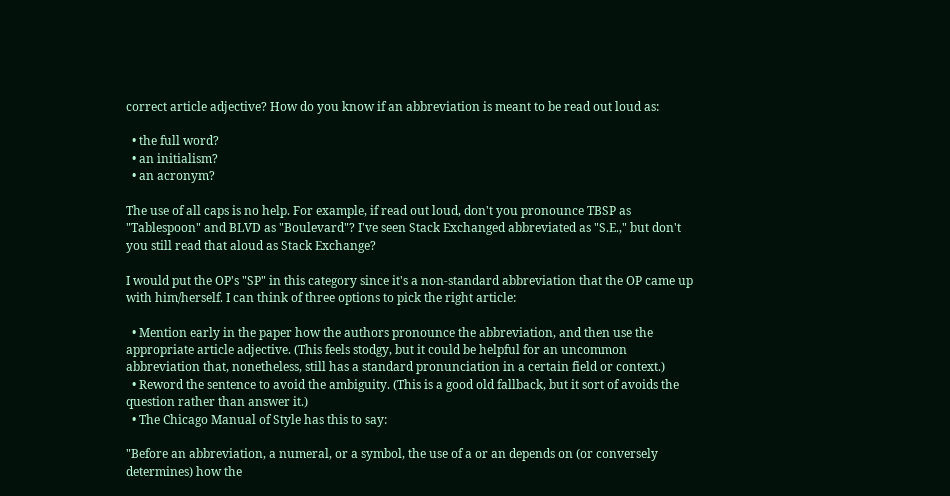correct article adjective? How do you know if an abbreviation is meant to be read out loud as:

  • the full word?
  • an initialism?
  • an acronym?

The use of all caps is no help. For example, if read out loud, don't you pronounce TBSP as "Tablespoon" and BLVD as "Boulevard"? I've seen Stack Exchanged abbreviated as "S.E.," but don't you still read that aloud as Stack Exchange?

I would put the OP's "SP" in this category since it's a non-standard abbreviation that the OP came up with him/herself. I can think of three options to pick the right article:

  • Mention early in the paper how the authors pronounce the abbreviation, and then use the appropriate article adjective. (This feels stodgy, but it could be helpful for an uncommon abbreviation that, nonetheless, still has a standard pronunciation in a certain field or context.)
  • Reword the sentence to avoid the ambiguity. (This is a good old fallback, but it sort of avoids the question rather than answer it.)
  • The Chicago Manual of Style has this to say:

"Before an abbreviation, a numeral, or a symbol, the use of a or an depends on (or conversely determines) how the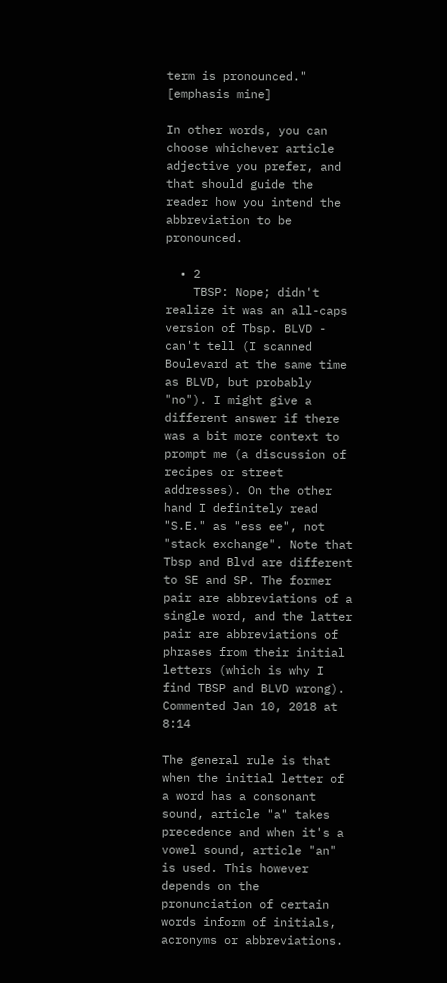term is pronounced." [emphasis mine]

In other words, you can choose whichever article adjective you prefer, and that should guide the reader how you intend the abbreviation to be pronounced.

  • 2
    TBSP: Nope; didn't realize it was an all-caps version of Tbsp. BLVD - can't tell (I scanned Boulevard at the same time as BLVD, but probably "no"). I might give a different answer if there was a bit more context to prompt me (a discussion of recipes or street addresses). On the other hand I definitely read "S.E." as "ess ee", not "stack exchange". Note that Tbsp and Blvd are different to SE and SP. The former pair are abbreviations of a single word, and the latter pair are abbreviations of phrases from their initial letters (which is why I find TBSP and BLVD wrong). Commented Jan 10, 2018 at 8:14

The general rule is that when the initial letter of a word has a consonant sound, article "a" takes precedence and when it's a vowel sound, article "an" is used. This however depends on the pronunciation of certain words inform of initials, acronyms or abbreviations.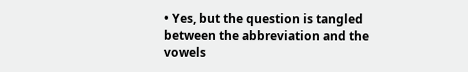• Yes, but the question is tangled between the abbreviation and the vowels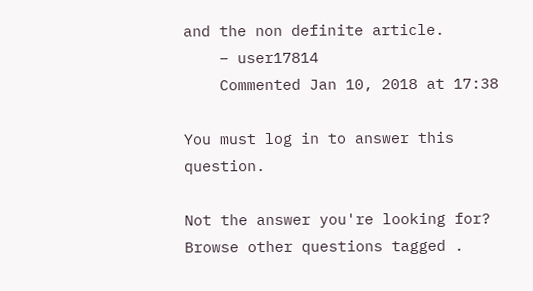and the non definite article.
    – user17814
    Commented Jan 10, 2018 at 17:38

You must log in to answer this question.

Not the answer you're looking for? Browse other questions tagged .